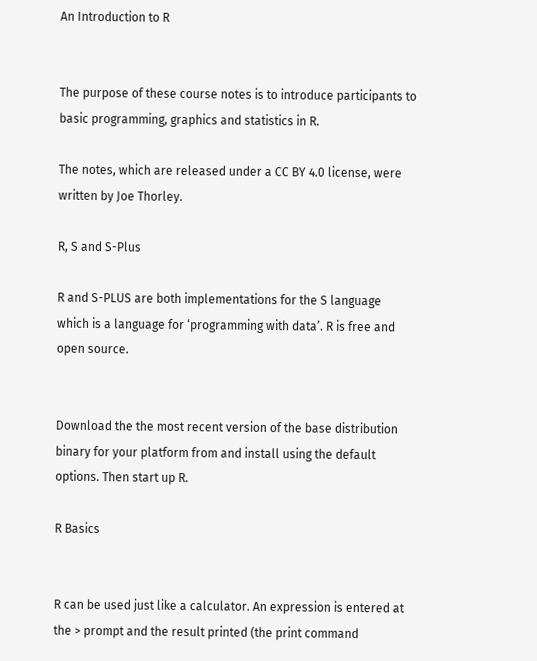An Introduction to R


The purpose of these course notes is to introduce participants to basic programming, graphics and statistics in R.

The notes, which are released under a CC BY 4.0 license, were written by Joe Thorley.

R, S and S-Plus

R and S-PLUS are both implementations for the S language which is a language for ‘programming with data’. R is free and open source.


Download the the most recent version of the base distribution binary for your platform from and install using the default options. Then start up R.

R Basics


R can be used just like a calculator. An expression is entered at the > prompt and the result printed (the print command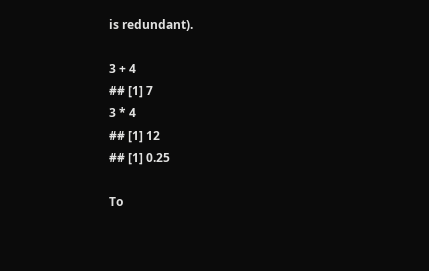is redundant).

3 + 4
## [1] 7
3 * 4
## [1] 12
## [1] 0.25

To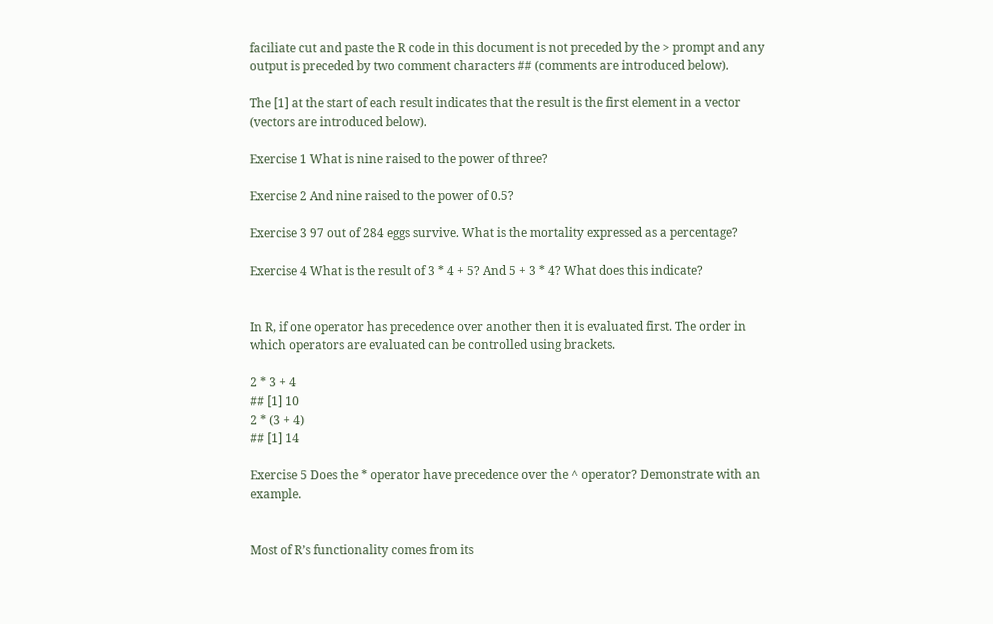faciliate cut and paste the R code in this document is not preceded by the > prompt and any output is preceded by two comment characters ## (comments are introduced below).

The [1] at the start of each result indicates that the result is the first element in a vector (vectors are introduced below).

Exercise 1 What is nine raised to the power of three?

Exercise 2 And nine raised to the power of 0.5?

Exercise 3 97 out of 284 eggs survive. What is the mortality expressed as a percentage?

Exercise 4 What is the result of 3 * 4 + 5? And 5 + 3 * 4? What does this indicate?


In R, if one operator has precedence over another then it is evaluated first. The order in which operators are evaluated can be controlled using brackets.

2 * 3 + 4
## [1] 10
2 * (3 + 4)
## [1] 14

Exercise 5 Does the * operator have precedence over the ^ operator? Demonstrate with an example.


Most of R’s functionality comes from its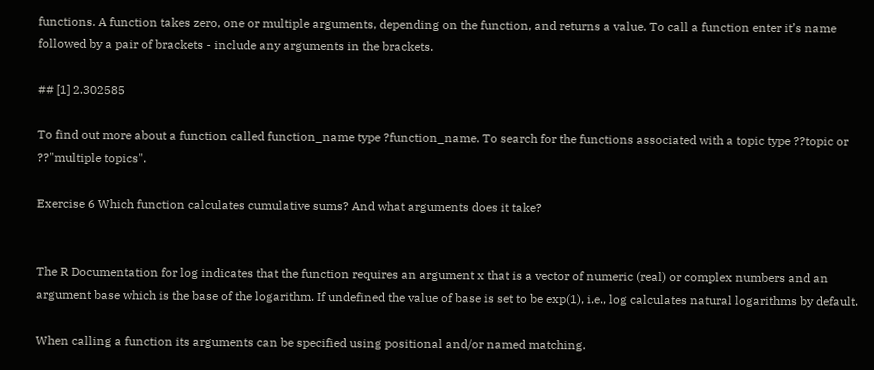functions. A function takes zero, one or multiple arguments, depending on the function, and returns a value. To call a function enter it’s name followed by a pair of brackets - include any arguments in the brackets.

## [1] 2.302585

To find out more about a function called function_name type ?function_name. To search for the functions associated with a topic type ??topic or ??"multiple topics".

Exercise 6 Which function calculates cumulative sums? And what arguments does it take?


The R Documentation for log indicates that the function requires an argument x that is a vector of numeric (real) or complex numbers and an argument base which is the base of the logarithm. If undefined the value of base is set to be exp(1), i.e., log calculates natural logarithms by default.

When calling a function its arguments can be specified using positional and/or named matching.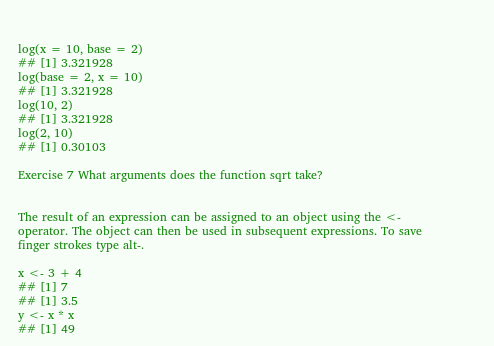log(x = 10, base = 2)
## [1] 3.321928
log(base = 2, x = 10)
## [1] 3.321928
log(10, 2)
## [1] 3.321928
log(2, 10)
## [1] 0.30103

Exercise 7 What arguments does the function sqrt take?


The result of an expression can be assigned to an object using the <- operator. The object can then be used in subsequent expressions. To save finger strokes type alt-.

x <- 3 + 4
## [1] 7
## [1] 3.5
y <- x * x
## [1] 49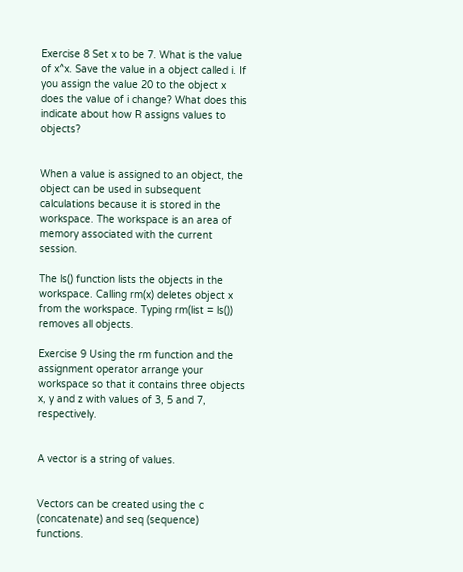Exercise 8 Set x to be 7. What is the value of x^x. Save the value in a object called i. If you assign the value 20 to the object x does the value of i change? What does this indicate about how R assigns values to objects?


When a value is assigned to an object, the object can be used in subsequent calculations because it is stored in the workspace. The workspace is an area of memory associated with the current session.

The ls() function lists the objects in the workspace. Calling rm(x) deletes object x from the workspace. Typing rm(list = ls()) removes all objects.

Exercise 9 Using the rm function and the assignment operator arrange your workspace so that it contains three objects x, y and z with values of 3, 5 and 7, respectively.


A vector is a string of values.


Vectors can be created using the c (concatenate) and seq (sequence) functions.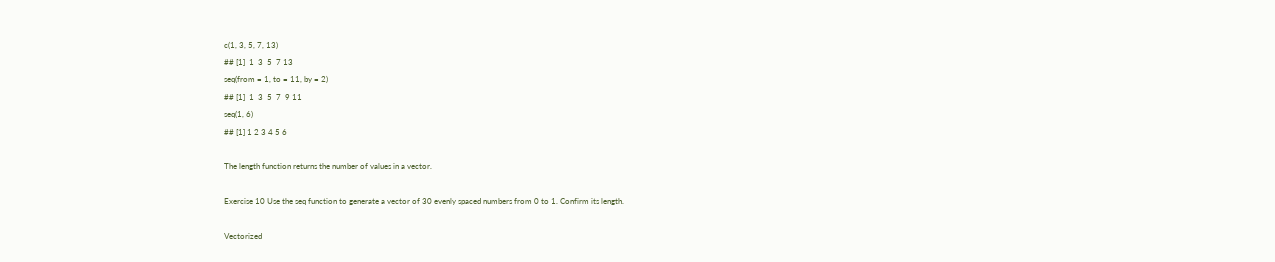c(1, 3, 5, 7, 13)
## [1]  1  3  5  7 13
seq(from = 1, to = 11, by = 2)
## [1]  1  3  5  7  9 11
seq(1, 6)
## [1] 1 2 3 4 5 6

The length function returns the number of values in a vector.

Exercise 10 Use the seq function to generate a vector of 30 evenly spaced numbers from 0 to 1. Confirm its length.

Vectorized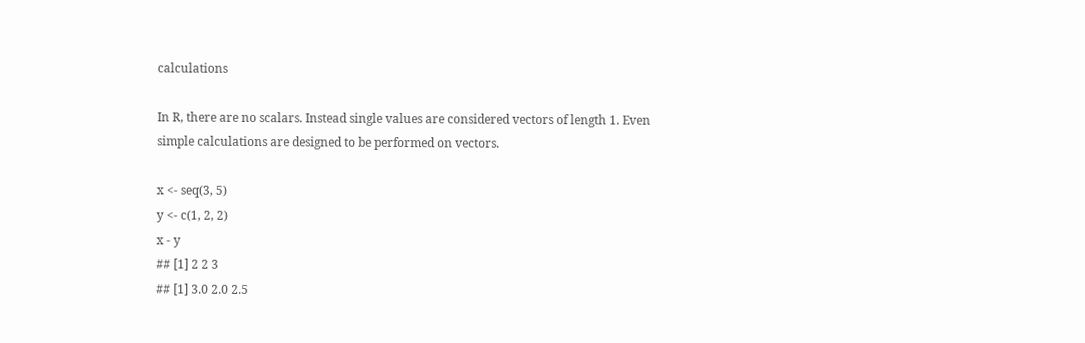calculations

In R, there are no scalars. Instead single values are considered vectors of length 1. Even simple calculations are designed to be performed on vectors.

x <- seq(3, 5)
y <- c(1, 2, 2)
x - y
## [1] 2 2 3
## [1] 3.0 2.0 2.5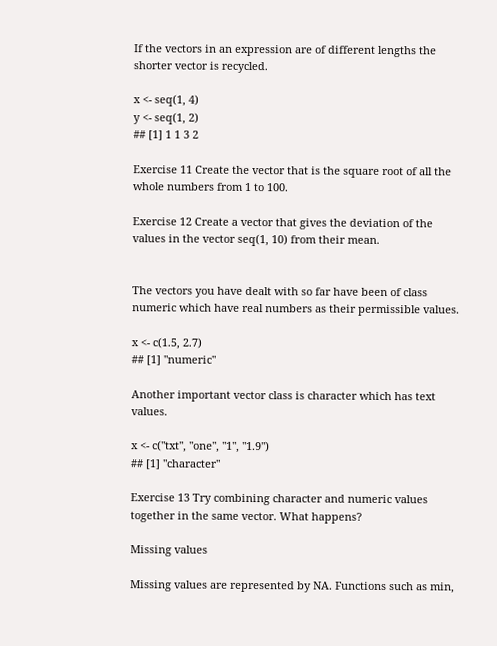If the vectors in an expression are of different lengths the shorter vector is recycled.

x <- seq(1, 4)
y <- seq(1, 2)
## [1] 1 1 3 2

Exercise 11 Create the vector that is the square root of all the whole numbers from 1 to 100.

Exercise 12 Create a vector that gives the deviation of the values in the vector seq(1, 10) from their mean.


The vectors you have dealt with so far have been of class numeric which have real numbers as their permissible values.

x <- c(1.5, 2.7)
## [1] "numeric"

Another important vector class is character which has text values.

x <- c("txt", "one", "1", "1.9")
## [1] "character"

Exercise 13 Try combining character and numeric values together in the same vector. What happens?

Missing values

Missing values are represented by NA. Functions such as min,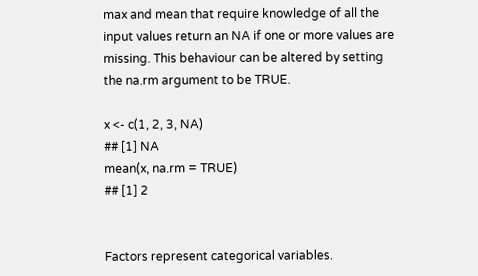max and mean that require knowledge of all the input values return an NA if one or more values are missing. This behaviour can be altered by setting the na.rm argument to be TRUE.

x <- c(1, 2, 3, NA)
## [1] NA
mean(x, na.rm = TRUE)
## [1] 2


Factors represent categorical variables.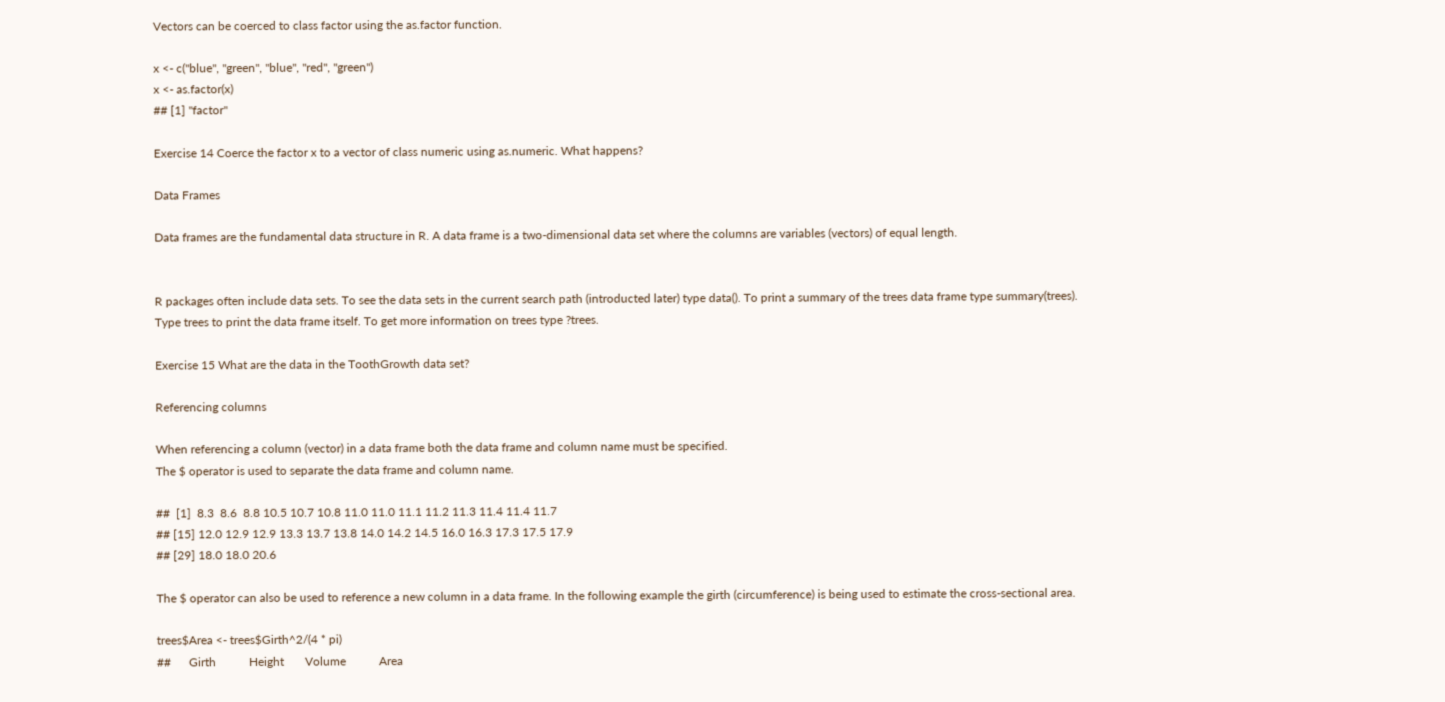Vectors can be coerced to class factor using the as.factor function.

x <- c("blue", "green", "blue", "red", "green")
x <- as.factor(x)
## [1] "factor"

Exercise 14 Coerce the factor x to a vector of class numeric using as.numeric. What happens?

Data Frames

Data frames are the fundamental data structure in R. A data frame is a two-dimensional data set where the columns are variables (vectors) of equal length.


R packages often include data sets. To see the data sets in the current search path (introducted later) type data(). To print a summary of the trees data frame type summary(trees). Type trees to print the data frame itself. To get more information on trees type ?trees.

Exercise 15 What are the data in the ToothGrowth data set?

Referencing columns

When referencing a column (vector) in a data frame both the data frame and column name must be specified.
The $ operator is used to separate the data frame and column name.

##  [1]  8.3  8.6  8.8 10.5 10.7 10.8 11.0 11.0 11.1 11.2 11.3 11.4 11.4 11.7
## [15] 12.0 12.9 12.9 13.3 13.7 13.8 14.0 14.2 14.5 16.0 16.3 17.3 17.5 17.9
## [29] 18.0 18.0 20.6

The $ operator can also be used to reference a new column in a data frame. In the following example the girth (circumference) is being used to estimate the cross-sectional area.

trees$Area <- trees$Girth^2/(4 * pi)
##      Girth           Height       Volume           Area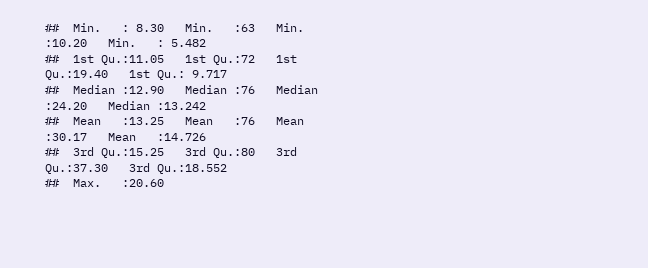##  Min.   : 8.30   Min.   :63   Min.   :10.20   Min.   : 5.482
##  1st Qu.:11.05   1st Qu.:72   1st Qu.:19.40   1st Qu.: 9.717
##  Median :12.90   Median :76   Median :24.20   Median :13.242
##  Mean   :13.25   Mean   :76   Mean   :30.17   Mean   :14.726
##  3rd Qu.:15.25   3rd Qu.:80   3rd Qu.:37.30   3rd Qu.:18.552
##  Max.   :20.60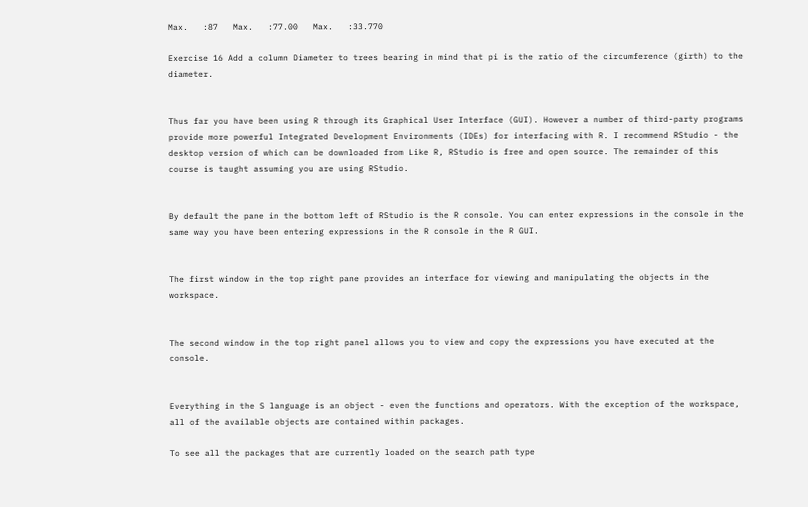Max.   :87   Max.   :77.00   Max.   :33.770

Exercise 16 Add a column Diameter to trees bearing in mind that pi is the ratio of the circumference (girth) to the diameter.


Thus far you have been using R through its Graphical User Interface (GUI). However a number of third-party programs provide more powerful Integrated Development Environments (IDEs) for interfacing with R. I recommend RStudio - the desktop version of which can be downloaded from Like R, RStudio is free and open source. The remainder of this course is taught assuming you are using RStudio.


By default the pane in the bottom left of RStudio is the R console. You can enter expressions in the console in the same way you have been entering expressions in the R console in the R GUI.


The first window in the top right pane provides an interface for viewing and manipulating the objects in the workspace.


The second window in the top right panel allows you to view and copy the expressions you have executed at the console.


Everything in the S language is an object - even the functions and operators. With the exception of the workspace, all of the available objects are contained within packages.

To see all the packages that are currently loaded on the search path type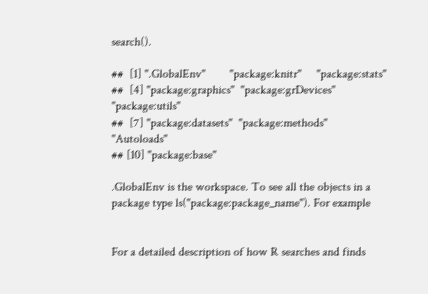search().

##  [1] ".GlobalEnv"        "package:knitr"     "package:stats"
##  [4] "package:graphics"  "package:grDevices" "package:utils"
##  [7] "package:datasets"  "package:methods"   "Autoloads"
## [10] "package:base"

.GlobalEnv is the workspace. To see all the objects in a package type ls("package:package_name"). For example


For a detailed description of how R searches and finds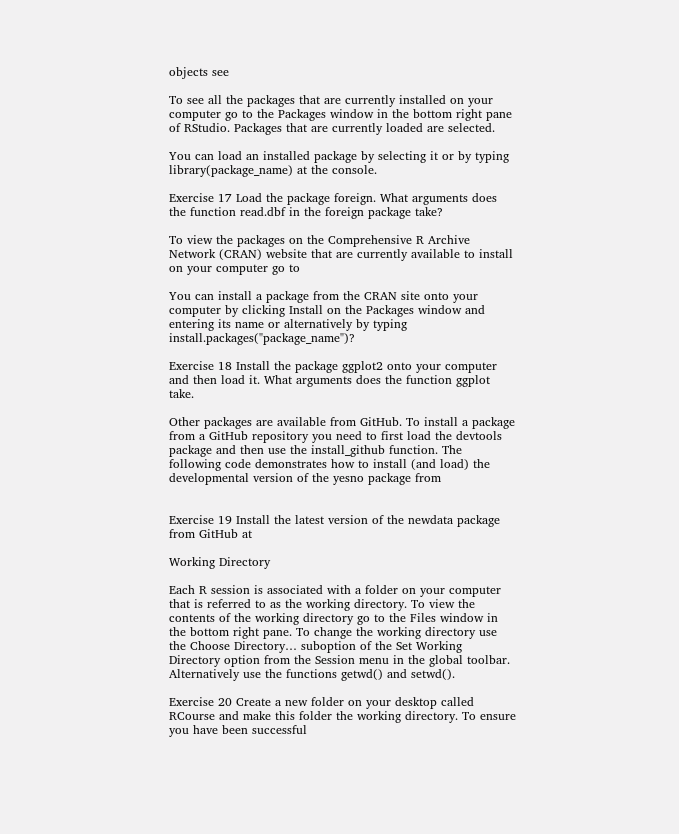objects see

To see all the packages that are currently installed on your computer go to the Packages window in the bottom right pane of RStudio. Packages that are currently loaded are selected.

You can load an installed package by selecting it or by typing library(package_name) at the console.

Exercise 17 Load the package foreign. What arguments does the function read.dbf in the foreign package take?

To view the packages on the Comprehensive R Archive Network (CRAN) website that are currently available to install on your computer go to

You can install a package from the CRAN site onto your computer by clicking Install on the Packages window and entering its name or alternatively by typing install.packages("package_name")?

Exercise 18 Install the package ggplot2 onto your computer and then load it. What arguments does the function ggplot take.

Other packages are available from GitHub. To install a package from a GitHub repository you need to first load the devtools package and then use the install_github function. The following code demonstrates how to install (and load) the developmental version of the yesno package from


Exercise 19 Install the latest version of the newdata package from GitHub at

Working Directory

Each R session is associated with a folder on your computer that is referred to as the working directory. To view the contents of the working directory go to the Files window in the bottom right pane. To change the working directory use the Choose Directory… suboption of the Set Working Directory option from the Session menu in the global toolbar. Alternatively use the functions getwd() and setwd().

Exercise 20 Create a new folder on your desktop called RCourse and make this folder the working directory. To ensure you have been successful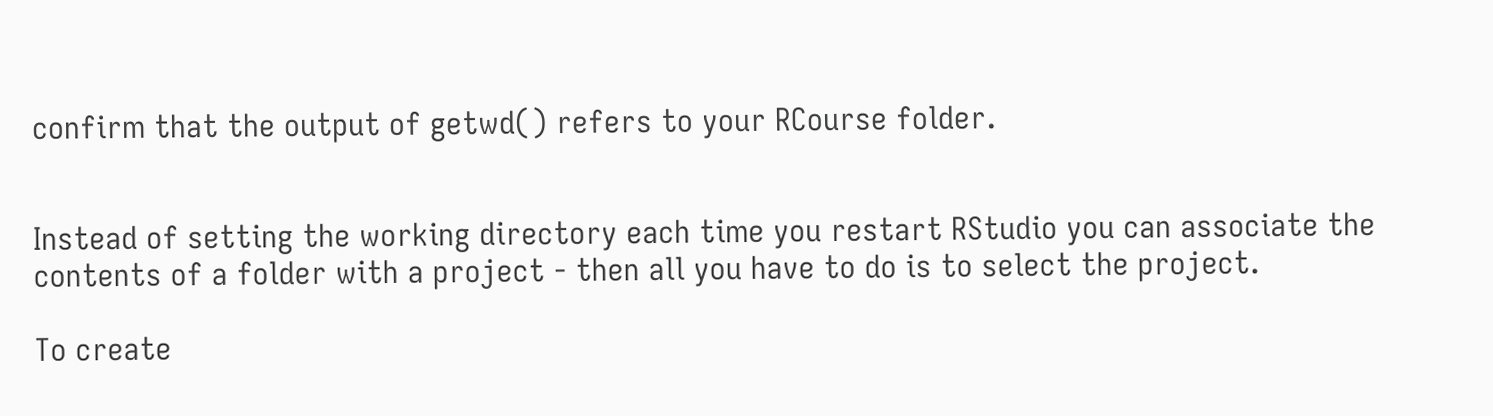confirm that the output of getwd() refers to your RCourse folder.


Instead of setting the working directory each time you restart RStudio you can associate the contents of a folder with a project - then all you have to do is to select the project.

To create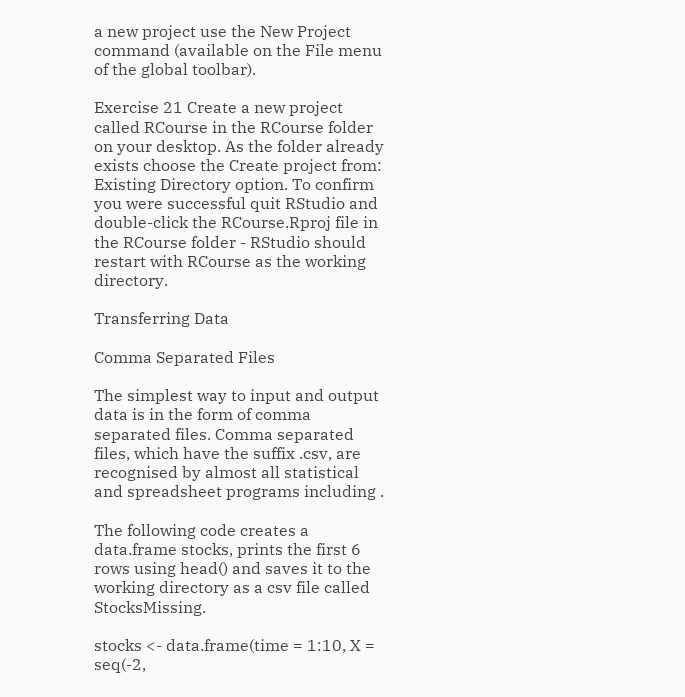a new project use the New Project command (available on the File menu of the global toolbar).

Exercise 21 Create a new project called RCourse in the RCourse folder on your desktop. As the folder already exists choose the Create project from: Existing Directory option. To confirm you were successful quit RStudio and double-click the RCourse.Rproj file in the RCourse folder - RStudio should restart with RCourse as the working directory.

Transferring Data

Comma Separated Files

The simplest way to input and output data is in the form of comma separated files. Comma separated files, which have the suffix .csv, are recognised by almost all statistical and spreadsheet programs including .

The following code creates a data.frame stocks, prints the first 6 rows using head() and saves it to the working directory as a csv file called StocksMissing.

stocks <- data.frame(time = 1:10, X = seq(-2,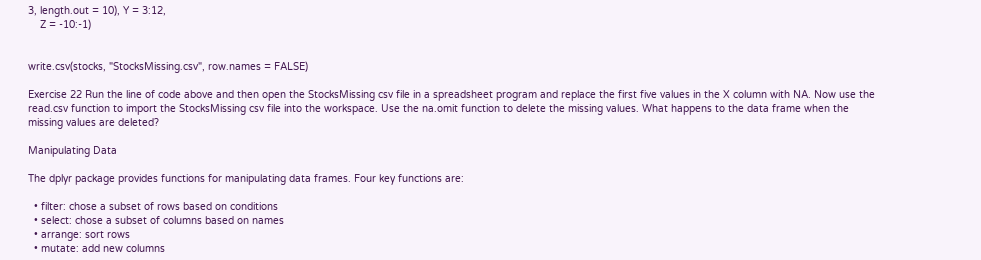3, length.out = 10), Y = 3:12,
    Z = -10:-1)


write.csv(stocks, "StocksMissing.csv", row.names = FALSE)

Exercise 22 Run the line of code above and then open the StocksMissing csv file in a spreadsheet program and replace the first five values in the X column with NA. Now use the read.csv function to import the StocksMissing csv file into the workspace. Use the na.omit function to delete the missing values. What happens to the data frame when the missing values are deleted?

Manipulating Data

The dplyr package provides functions for manipulating data frames. Four key functions are:

  • filter: chose a subset of rows based on conditions
  • select: chose a subset of columns based on names
  • arrange: sort rows
  • mutate: add new columns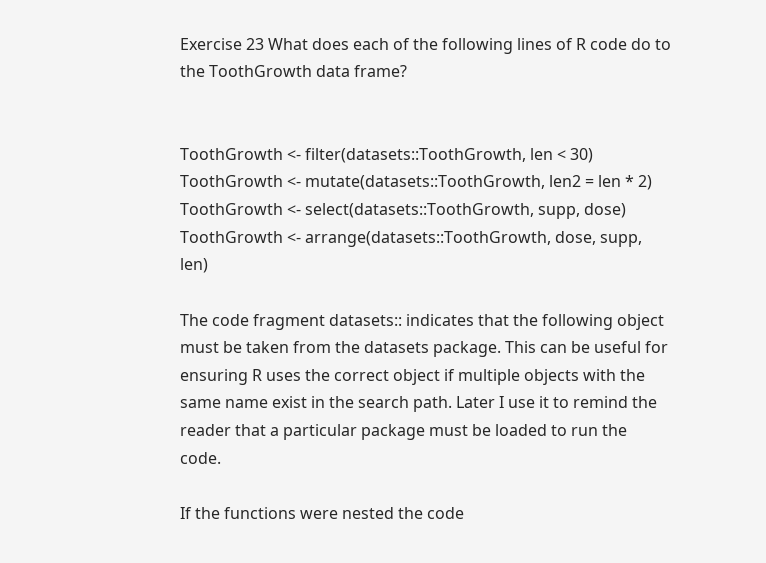Exercise 23 What does each of the following lines of R code do to the ToothGrowth data frame?


ToothGrowth <- filter(datasets::ToothGrowth, len < 30)
ToothGrowth <- mutate(datasets::ToothGrowth, len2 = len * 2)
ToothGrowth <- select(datasets::ToothGrowth, supp, dose)
ToothGrowth <- arrange(datasets::ToothGrowth, dose, supp, len)

The code fragment datasets:: indicates that the following object must be taken from the datasets package. This can be useful for ensuring R uses the correct object if multiple objects with the same name exist in the search path. Later I use it to remind the reader that a particular package must be loaded to run the code.

If the functions were nested the code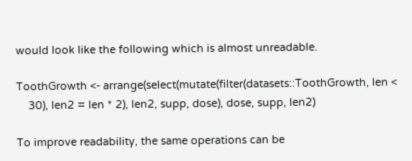would look like the following which is almost unreadable.

ToothGrowth <- arrange(select(mutate(filter(datasets::ToothGrowth, len <
    30), len2 = len * 2), len2, supp, dose), dose, supp, len2)

To improve readability, the same operations can be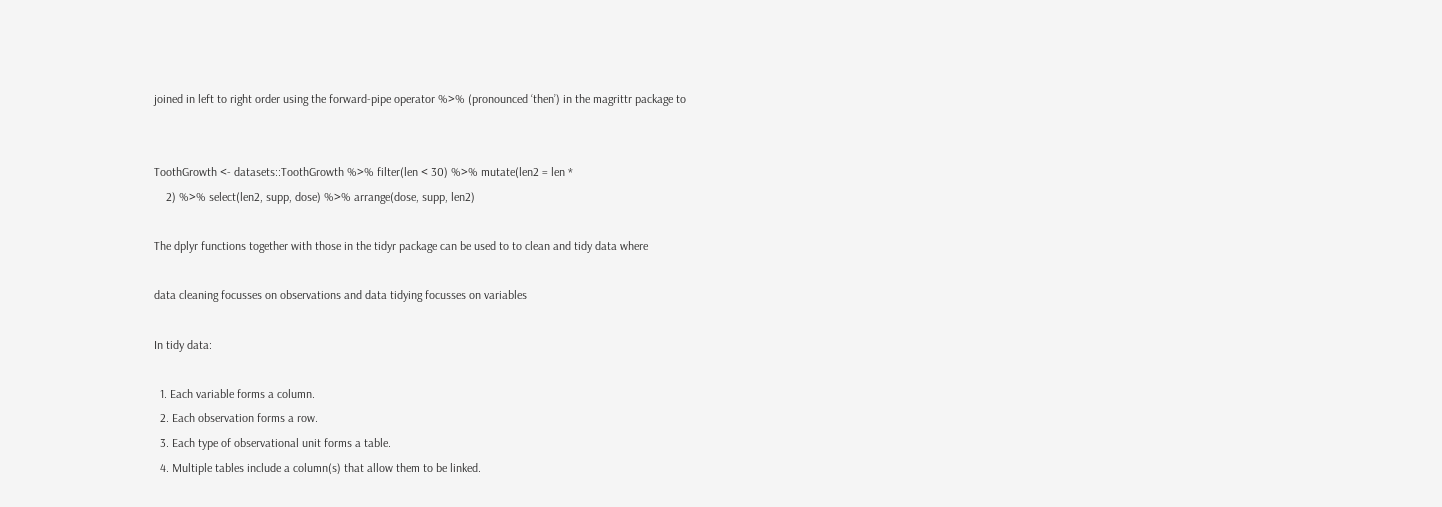joined in left to right order using the forward-pipe operator %>% (pronounced ‘then’) in the magrittr package to


ToothGrowth <- datasets::ToothGrowth %>% filter(len < 30) %>% mutate(len2 = len *
    2) %>% select(len2, supp, dose) %>% arrange(dose, supp, len2)

The dplyr functions together with those in the tidyr package can be used to to clean and tidy data where

data cleaning focusses on observations and data tidying focusses on variables

In tidy data:

  1. Each variable forms a column.
  2. Each observation forms a row.
  3. Each type of observational unit forms a table.
  4. Multiple tables include a column(s) that allow them to be linked.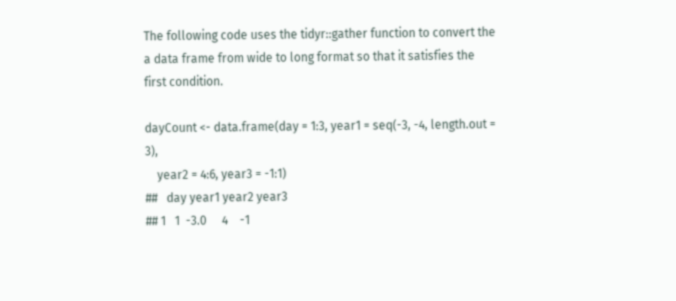The following code uses the tidyr::gather function to convert the a data frame from wide to long format so that it satisfies the first condition.

dayCount <- data.frame(day = 1:3, year1 = seq(-3, -4, length.out = 3),
    year2 = 4:6, year3 = -1:1)
##   day year1 year2 year3
## 1   1  -3.0     4    -1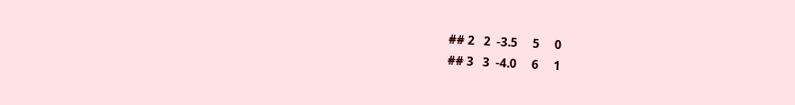## 2   2  -3.5     5     0
## 3   3  -4.0     6     1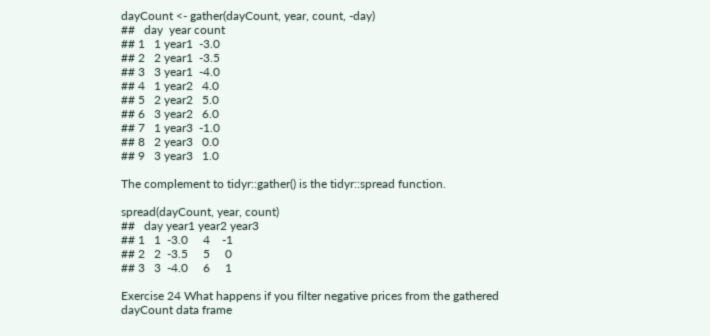dayCount <- gather(dayCount, year, count, -day)
##   day  year count
## 1   1 year1  -3.0
## 2   2 year1  -3.5
## 3   3 year1  -4.0
## 4   1 year2   4.0
## 5   2 year2   5.0
## 6   3 year2   6.0
## 7   1 year3  -1.0
## 8   2 year3   0.0
## 9   3 year3   1.0

The complement to tidyr::gather() is the tidyr::spread function.

spread(dayCount, year, count)
##   day year1 year2 year3
## 1   1  -3.0     4    -1
## 2   2  -3.5     5     0
## 3   3  -4.0     6     1

Exercise 24 What happens if you filter negative prices from the gathered dayCount data frame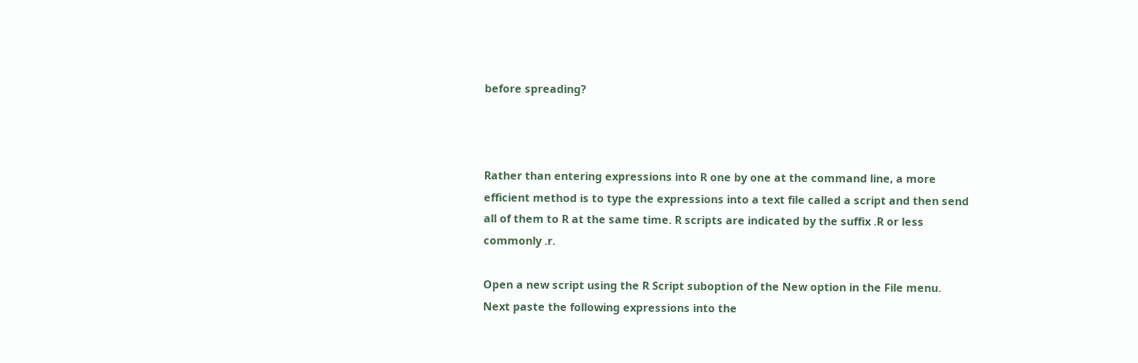before spreading?



Rather than entering expressions into R one by one at the command line, a more efficient method is to type the expressions into a text file called a script and then send all of them to R at the same time. R scripts are indicated by the suffix .R or less commonly .r.

Open a new script using the R Script suboption of the New option in the File menu. Next paste the following expressions into the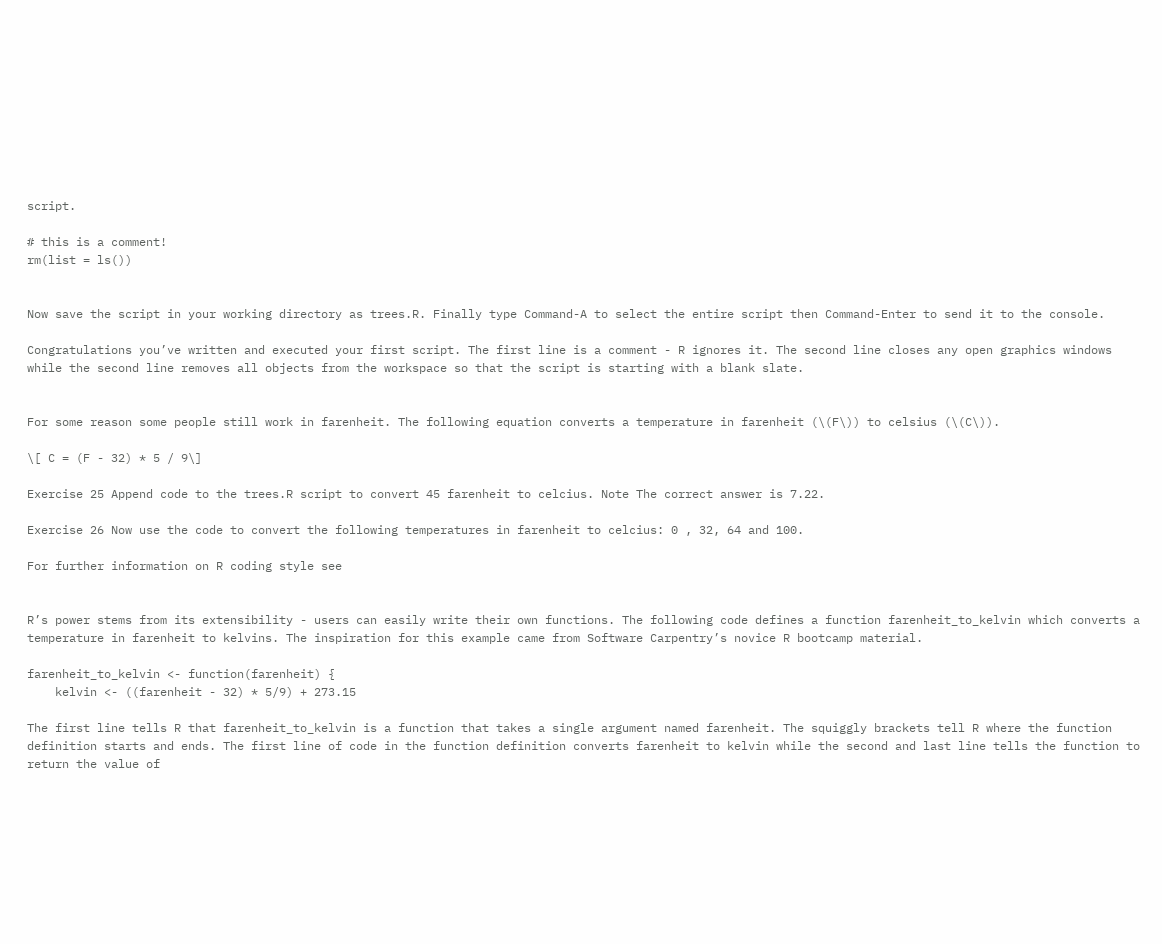script.

# this is a comment!
rm(list = ls())


Now save the script in your working directory as trees.R. Finally type Command-A to select the entire script then Command-Enter to send it to the console.

Congratulations you’ve written and executed your first script. The first line is a comment - R ignores it. The second line closes any open graphics windows while the second line removes all objects from the workspace so that the script is starting with a blank slate.


For some reason some people still work in farenheit. The following equation converts a temperature in farenheit (\(F\)) to celsius (\(C\)).

\[ C = (F - 32) * 5 / 9\]

Exercise 25 Append code to the trees.R script to convert 45 farenheit to celcius. Note The correct answer is 7.22.

Exercise 26 Now use the code to convert the following temperatures in farenheit to celcius: 0 , 32, 64 and 100.

For further information on R coding style see


R’s power stems from its extensibility - users can easily write their own functions. The following code defines a function farenheit_to_kelvin which converts a temperature in farenheit to kelvins. The inspiration for this example came from Software Carpentry’s novice R bootcamp material.

farenheit_to_kelvin <- function(farenheit) {
    kelvin <- ((farenheit - 32) * 5/9) + 273.15

The first line tells R that farenheit_to_kelvin is a function that takes a single argument named farenheit. The squiggly brackets tell R where the function definition starts and ends. The first line of code in the function definition converts farenheit to kelvin while the second and last line tells the function to return the value of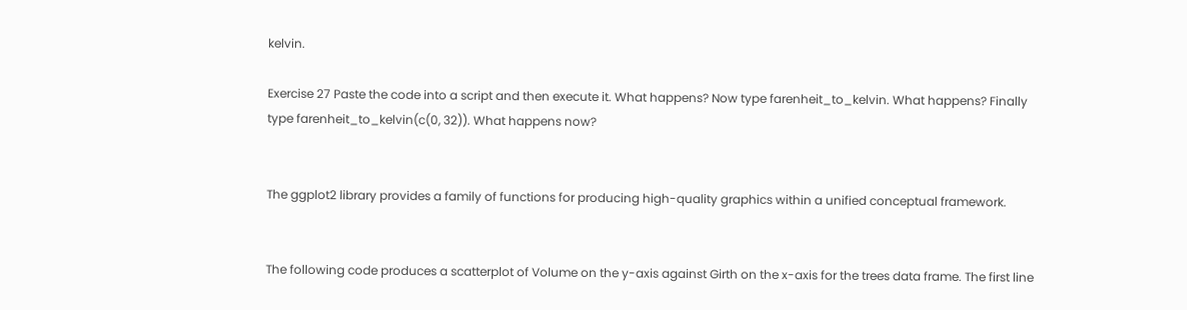kelvin.

Exercise 27 Paste the code into a script and then execute it. What happens? Now type farenheit_to_kelvin. What happens? Finally type farenheit_to_kelvin(c(0, 32)). What happens now?


The ggplot2 library provides a family of functions for producing high-quality graphics within a unified conceptual framework.


The following code produces a scatterplot of Volume on the y-axis against Girth on the x-axis for the trees data frame. The first line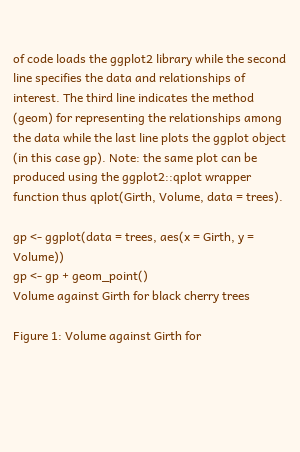of code loads the ggplot2 library while the second line specifies the data and relationships of interest. The third line indicates the method (geom) for representing the relationships among the data while the last line plots the ggplot object (in this case gp). Note: the same plot can be produced using the ggplot2::qplot wrapper function thus qplot(Girth, Volume, data = trees).

gp <- ggplot(data = trees, aes(x = Girth, y = Volume))
gp <- gp + geom_point()
Volume against Girth for black cherry trees

Figure 1: Volume against Girth for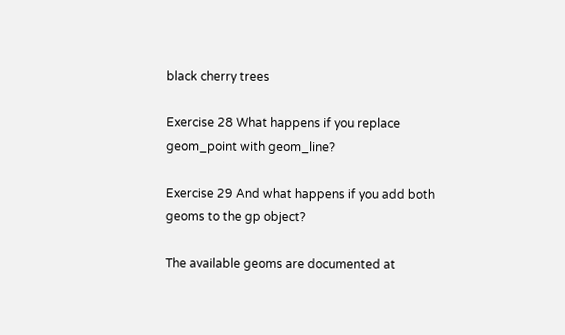black cherry trees

Exercise 28 What happens if you replace geom_point with geom_line?

Exercise 29 And what happens if you add both geoms to the gp object?

The available geoms are documented at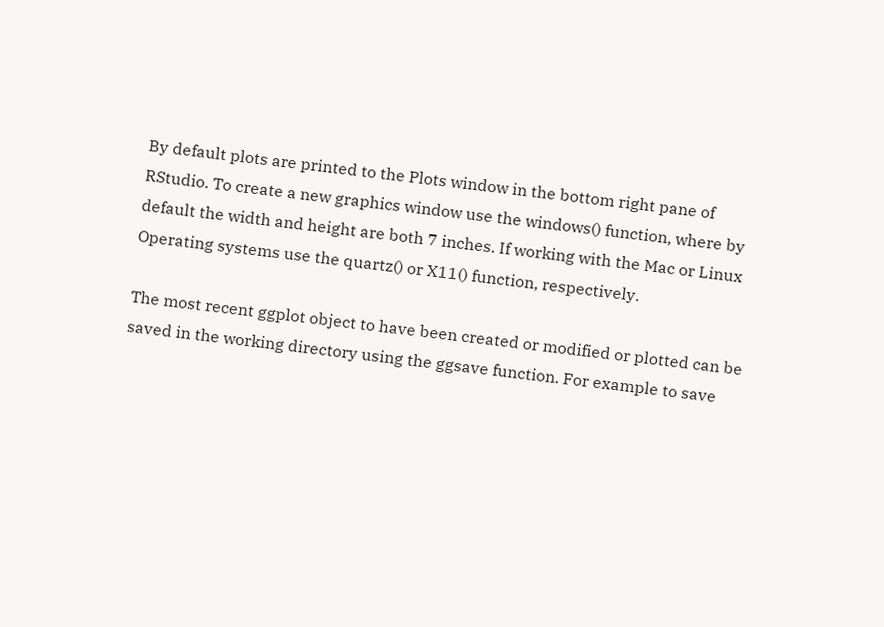By default plots are printed to the Plots window in the bottom right pane of RStudio. To create a new graphics window use the windows() function, where by default the width and height are both 7 inches. If working with the Mac or Linux Operating systems use the quartz() or X11() function, respectively.

The most recent ggplot object to have been created or modified or plotted can be saved in the working directory using the ggsave function. For example to save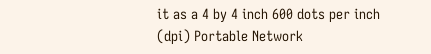it as a 4 by 4 inch 600 dots per inch (dpi) Portable Network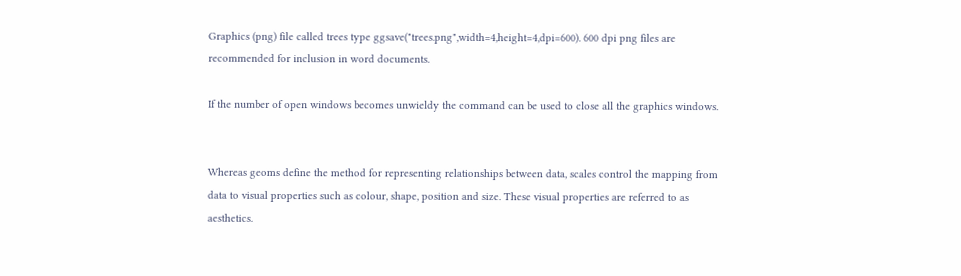Graphics (png) file called trees type ggsave("trees.png",width=4,height=4,dpi=600). 600 dpi png files are recommended for inclusion in word documents.

If the number of open windows becomes unwieldy the command can be used to close all the graphics windows.


Whereas geoms define the method for representing relationships between data, scales control the mapping from data to visual properties such as colour, shape, position and size. These visual properties are referred to as aesthetics.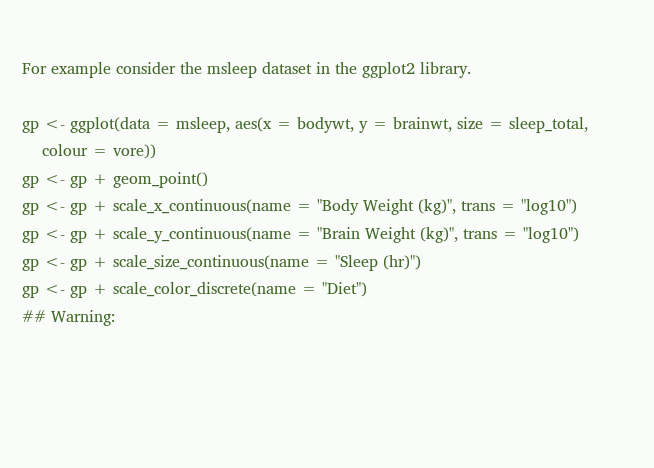For example consider the msleep dataset in the ggplot2 library.

gp <- ggplot(data = msleep, aes(x = bodywt, y = brainwt, size = sleep_total,
    colour = vore))
gp <- gp + geom_point()
gp <- gp + scale_x_continuous(name = "Body Weight (kg)", trans = "log10")
gp <- gp + scale_y_continuous(name = "Brain Weight (kg)", trans = "log10")
gp <- gp + scale_size_continuous(name = "Sleep (hr)")
gp <- gp + scale_color_discrete(name = "Diet")
## Warning: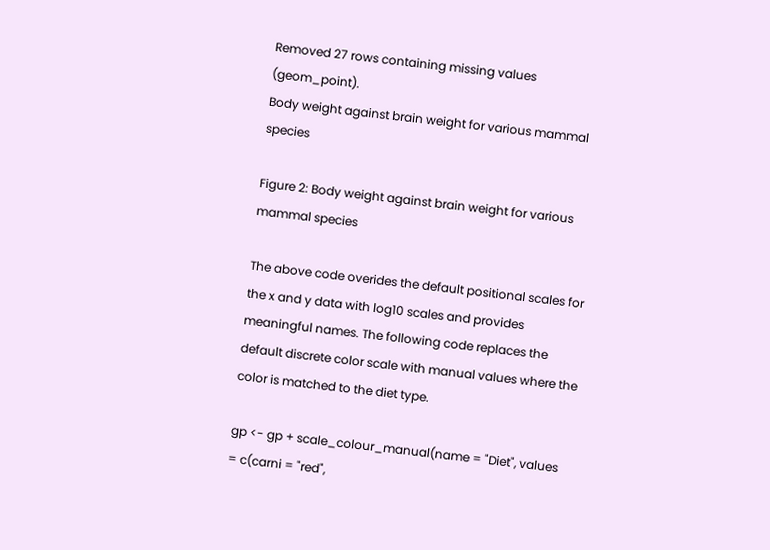Removed 27 rows containing missing values (geom_point).
Body weight against brain weight for various mammal species

Figure 2: Body weight against brain weight for various mammal species

The above code overides the default positional scales for the x and y data with log10 scales and provides meaningful names. The following code replaces the default discrete color scale with manual values where the color is matched to the diet type.

gp <- gp + scale_colour_manual(name = "Diet", values = c(carni = "red",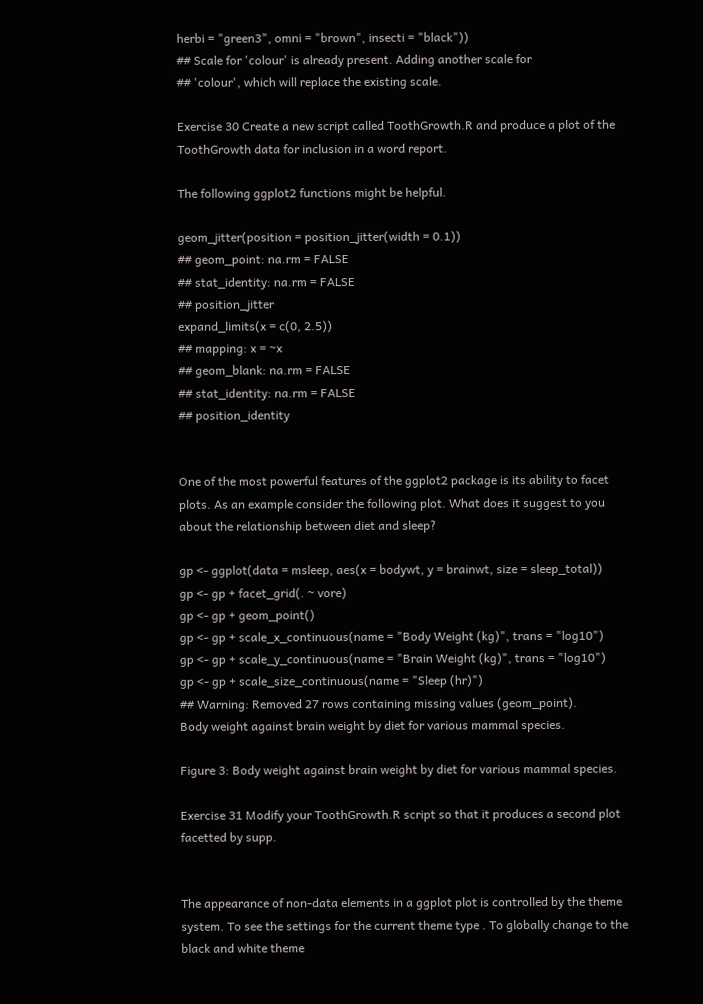herbi = "green3", omni = "brown", insecti = "black"))
## Scale for 'colour' is already present. Adding another scale for
## 'colour', which will replace the existing scale.

Exercise 30 Create a new script called ToothGrowth.R and produce a plot of the ToothGrowth data for inclusion in a word report.

The following ggplot2 functions might be helpful.

geom_jitter(position = position_jitter(width = 0.1))
## geom_point: na.rm = FALSE
## stat_identity: na.rm = FALSE
## position_jitter
expand_limits(x = c(0, 2.5))
## mapping: x = ~x
## geom_blank: na.rm = FALSE
## stat_identity: na.rm = FALSE
## position_identity


One of the most powerful features of the ggplot2 package is its ability to facet plots. As an example consider the following plot. What does it suggest to you about the relationship between diet and sleep?

gp <- ggplot(data = msleep, aes(x = bodywt, y = brainwt, size = sleep_total))
gp <- gp + facet_grid(. ~ vore)
gp <- gp + geom_point()
gp <- gp + scale_x_continuous(name = "Body Weight (kg)", trans = "log10")
gp <- gp + scale_y_continuous(name = "Brain Weight (kg)", trans = "log10")
gp <- gp + scale_size_continuous(name = "Sleep (hr)")
## Warning: Removed 27 rows containing missing values (geom_point).
Body weight against brain weight by diet for various mammal species.

Figure 3: Body weight against brain weight by diet for various mammal species.

Exercise 31 Modify your ToothGrowth.R script so that it produces a second plot facetted by supp.


The appearance of non-data elements in a ggplot plot is controlled by the theme system. To see the settings for the current theme type . To globally change to the black and white theme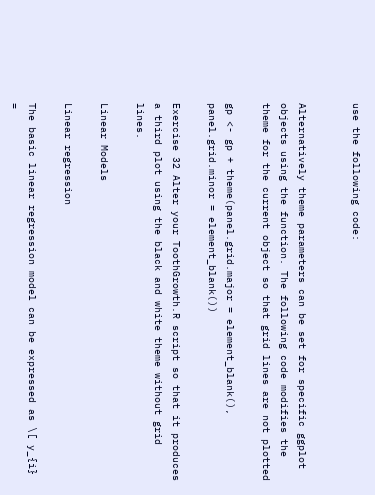use the following code:


Alternatively theme parameters can be set for specific ggplot objects using the function. The following code modifies the theme for the current object so that grid lines are not plotted

gp <- gp + theme(panel.grid.major = element_blank(), panel.grid.minor = element_blank())

Exercise 32 Alter your ToothGrowth.R script so that it produces a third plot using the black and white theme without grid lines.

Linear Models

Linear regression

The basic linear regression model can be expressed as \[ y_{i} =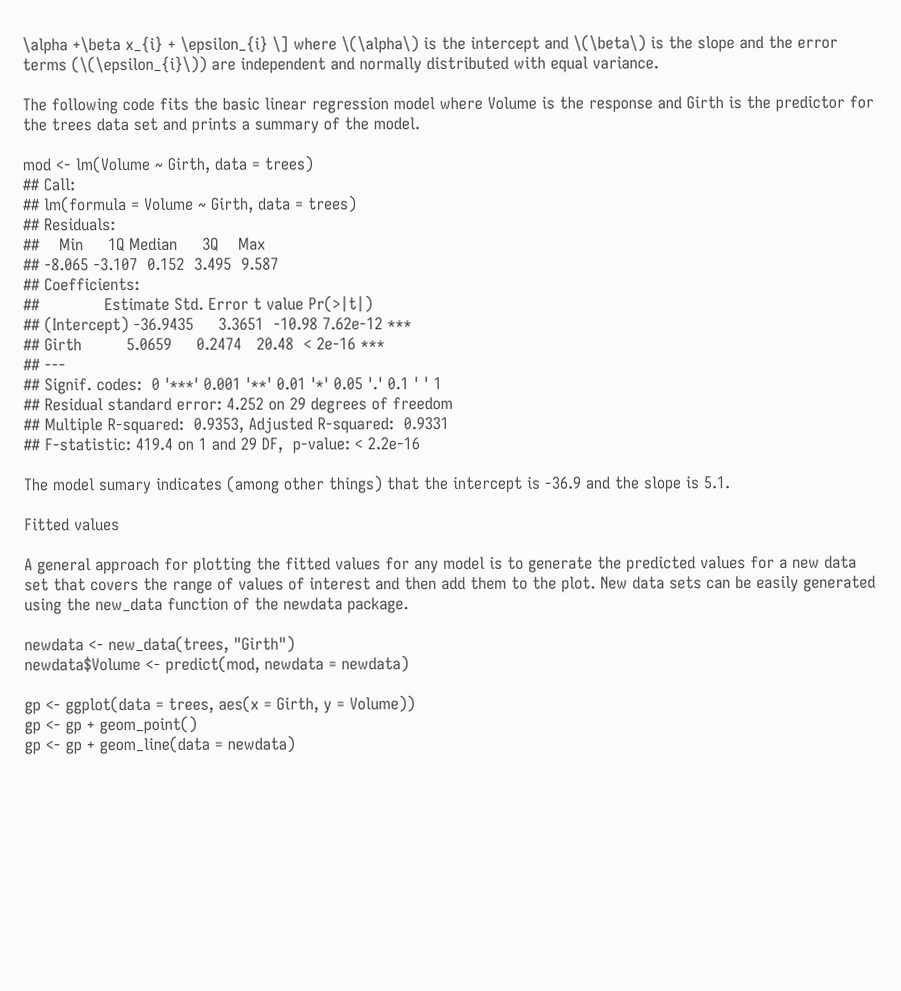\alpha +\beta x_{i} + \epsilon_{i} \] where \(\alpha\) is the intercept and \(\beta\) is the slope and the error terms (\(\epsilon_{i}\)) are independent and normally distributed with equal variance.

The following code fits the basic linear regression model where Volume is the response and Girth is the predictor for the trees data set and prints a summary of the model.

mod <- lm(Volume ~ Girth, data = trees)
## Call:
## lm(formula = Volume ~ Girth, data = trees)
## Residuals:
##    Min     1Q Median     3Q    Max
## -8.065 -3.107  0.152  3.495  9.587
## Coefficients:
##             Estimate Std. Error t value Pr(>|t|)
## (Intercept) -36.9435     3.3651  -10.98 7.62e-12 ***
## Girth         5.0659     0.2474   20.48  < 2e-16 ***
## ---
## Signif. codes:  0 '***' 0.001 '**' 0.01 '*' 0.05 '.' 0.1 ' ' 1
## Residual standard error: 4.252 on 29 degrees of freedom
## Multiple R-squared:  0.9353, Adjusted R-squared:  0.9331
## F-statistic: 419.4 on 1 and 29 DF,  p-value: < 2.2e-16

The model sumary indicates (among other things) that the intercept is -36.9 and the slope is 5.1.

Fitted values

A general approach for plotting the fitted values for any model is to generate the predicted values for a new data set that covers the range of values of interest and then add them to the plot. New data sets can be easily generated using the new_data function of the newdata package.

newdata <- new_data(trees, "Girth")
newdata$Volume <- predict(mod, newdata = newdata)

gp <- ggplot(data = trees, aes(x = Girth, y = Volume))
gp <- gp + geom_point()
gp <- gp + geom_line(data = newdata)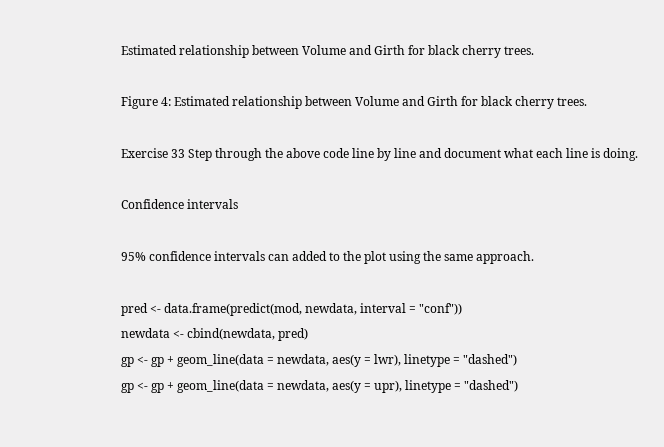Estimated relationship between Volume and Girth for black cherry trees.

Figure 4: Estimated relationship between Volume and Girth for black cherry trees.

Exercise 33 Step through the above code line by line and document what each line is doing.

Confidence intervals

95% confidence intervals can added to the plot using the same approach.

pred <- data.frame(predict(mod, newdata, interval = "conf"))
newdata <- cbind(newdata, pred)
gp <- gp + geom_line(data = newdata, aes(y = lwr), linetype = "dashed")
gp <- gp + geom_line(data = newdata, aes(y = upr), linetype = "dashed")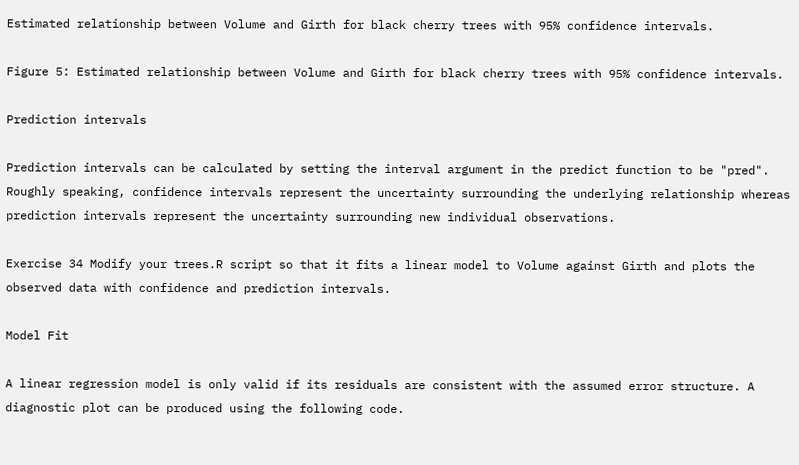Estimated relationship between Volume and Girth for black cherry trees with 95% confidence intervals.

Figure 5: Estimated relationship between Volume and Girth for black cherry trees with 95% confidence intervals.

Prediction intervals

Prediction intervals can be calculated by setting the interval argument in the predict function to be "pred". Roughly speaking, confidence intervals represent the uncertainty surrounding the underlying relationship whereas prediction intervals represent the uncertainty surrounding new individual observations.

Exercise 34 Modify your trees.R script so that it fits a linear model to Volume against Girth and plots the observed data with confidence and prediction intervals.

Model Fit

A linear regression model is only valid if its residuals are consistent with the assumed error structure. A diagnostic plot can be produced using the following code.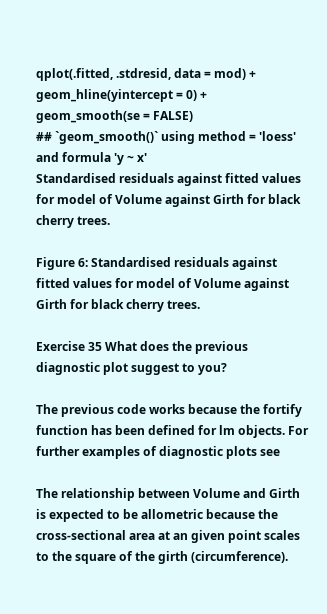qplot(.fitted, .stdresid, data = mod) + geom_hline(yintercept = 0) + geom_smooth(se = FALSE)
## `geom_smooth()` using method = 'loess' and formula 'y ~ x'
Standardised residuals against fitted values for model of Volume against Girth for black cherry trees.

Figure 6: Standardised residuals against fitted values for model of Volume against Girth for black cherry trees.

Exercise 35 What does the previous diagnostic plot suggest to you?

The previous code works because the fortify function has been defined for lm objects. For further examples of diagnostic plots see

The relationship between Volume and Girth is expected to be allometric because the cross-sectional area at an given point scales to the square of the girth (circumference).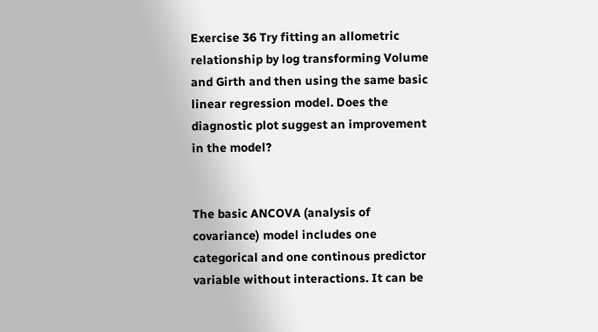Exercise 36 Try fitting an allometric relationship by log transforming Volume and Girth and then using the same basic linear regression model. Does the diagnostic plot suggest an improvement in the model?


The basic ANCOVA (analysis of covariance) model includes one categorical and one continous predictor variable without interactions. It can be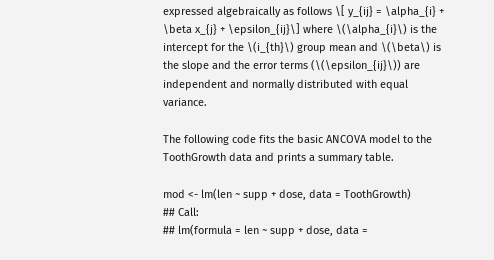expressed algebraically as follows \[ y_{ij} = \alpha_{i} + \beta x_{j} + \epsilon_{ij}\] where \(\alpha_{i}\) is the intercept for the \(i_{th}\) group mean and \(\beta\) is the slope and the error terms (\(\epsilon_{ij}\)) are independent and normally distributed with equal variance.

The following code fits the basic ANCOVA model to the ToothGrowth data and prints a summary table.

mod <- lm(len ~ supp + dose, data = ToothGrowth)
## Call:
## lm(formula = len ~ supp + dose, data =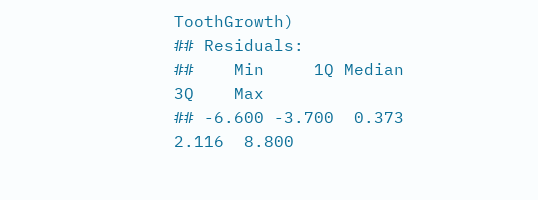ToothGrowth)
## Residuals:
##    Min     1Q Median     3Q    Max
## -6.600 -3.700  0.373  2.116  8.800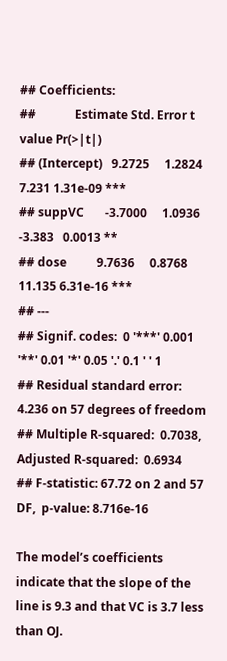## Coefficients:
##             Estimate Std. Error t value Pr(>|t|)
## (Intercept)   9.2725     1.2824   7.231 1.31e-09 ***
## suppVC       -3.7000     1.0936  -3.383   0.0013 **
## dose          9.7636     0.8768  11.135 6.31e-16 ***
## ---
## Signif. codes:  0 '***' 0.001 '**' 0.01 '*' 0.05 '.' 0.1 ' ' 1
## Residual standard error: 4.236 on 57 degrees of freedom
## Multiple R-squared:  0.7038, Adjusted R-squared:  0.6934
## F-statistic: 67.72 on 2 and 57 DF,  p-value: 8.716e-16

The model’s coefficients indicate that the slope of the line is 9.3 and that VC is 3.7 less than OJ.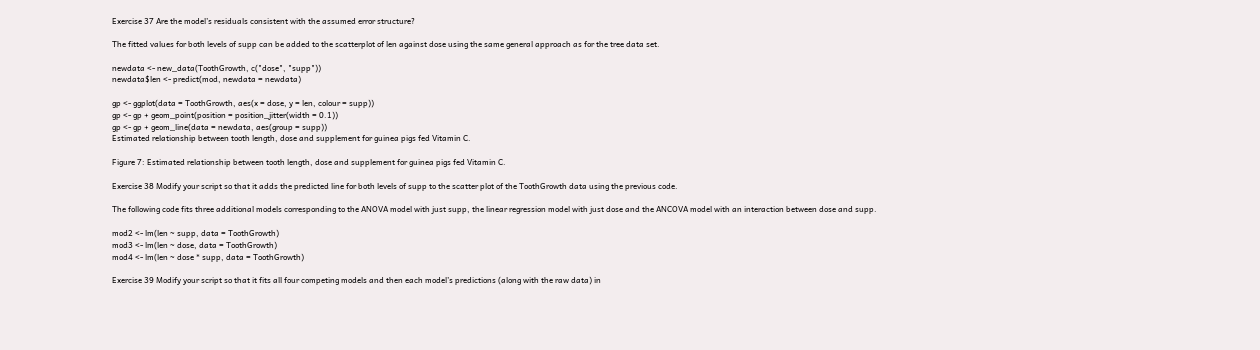Exercise 37 Are the model’s residuals consistent with the assumed error structure?

The fitted values for both levels of supp can be added to the scatterplot of len against dose using the same general approach as for the tree data set.

newdata <- new_data(ToothGrowth, c("dose", "supp"))
newdata$len <- predict(mod, newdata = newdata)

gp <- ggplot(data = ToothGrowth, aes(x = dose, y = len, colour = supp))
gp <- gp + geom_point(position = position_jitter(width = 0.1))
gp <- gp + geom_line(data = newdata, aes(group = supp))
Estimated relationship between tooth length, dose and supplement for guinea pigs fed Vitamin C.

Figure 7: Estimated relationship between tooth length, dose and supplement for guinea pigs fed Vitamin C.

Exercise 38 Modify your script so that it adds the predicted line for both levels of supp to the scatter plot of the ToothGrowth data using the previous code.

The following code fits three additional models corresponding to the ANOVA model with just supp, the linear regression model with just dose and the ANCOVA model with an interaction between dose and supp.

mod2 <- lm(len ~ supp, data = ToothGrowth)
mod3 <- lm(len ~ dose, data = ToothGrowth)
mod4 <- lm(len ~ dose * supp, data = ToothGrowth)

Exercise 39 Modify your script so that it fits all four competing models and then each model’s predictions (along with the raw data) in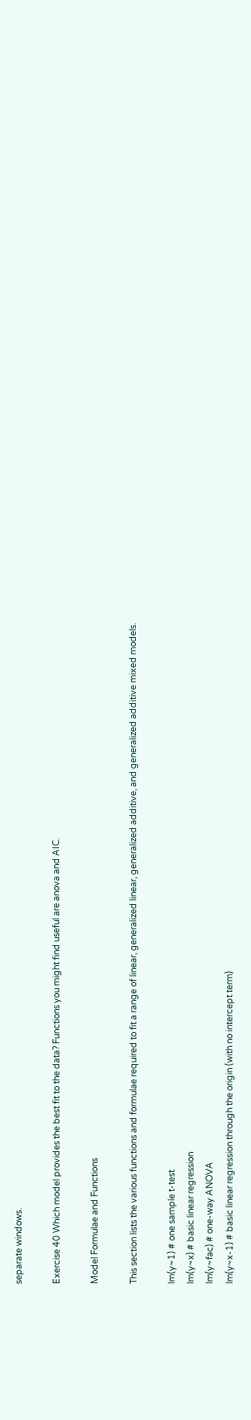separate windows.

Exercise 40 Which model provides the best fit to the data? Functions you might find useful are anova and AIC.

Model Formulae and Functions

This section lists the various functions and formulae required to fit a range of linear, generalized linear, generalized additive, and generalized additive mixed models.

lm(y~1) # one sample t-test
lm(y~x) # basic linear regression
lm(y~fac) # one-way ANOVA
lm(y~x-1) # basic linear regression through the origin (with no intercept term)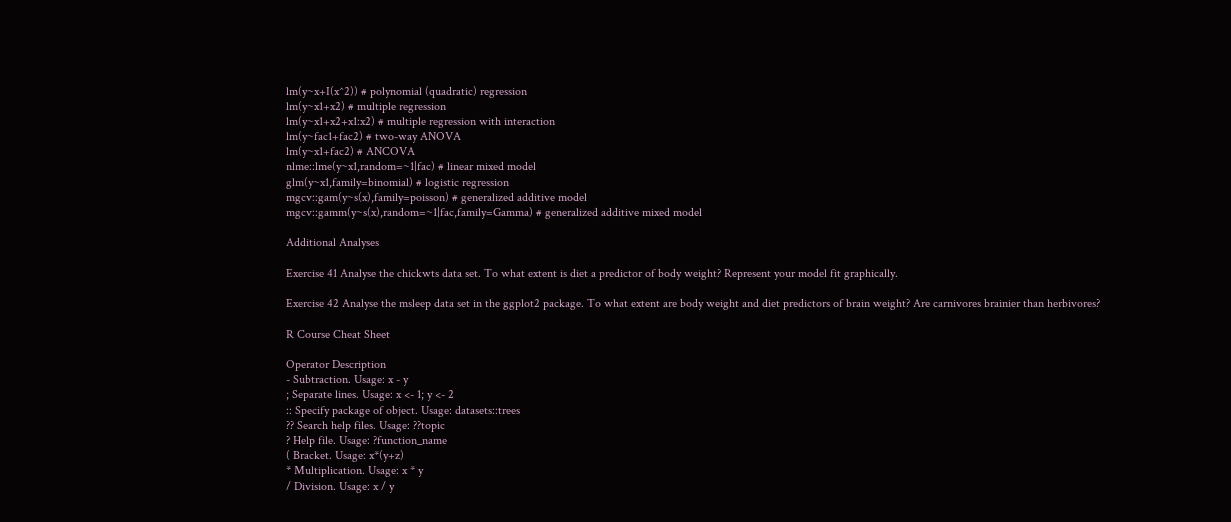lm(y~x+I(x^2)) # polynomial (quadratic) regression
lm(y~x1+x2) # multiple regression
lm(y~x1+x2+x1:x2) # multiple regression with interaction
lm(y~fac1+fac2) # two-way ANOVA
lm(y~x1+fac2) # ANCOVA
nlme::lme(y~x1,random=~1|fac) # linear mixed model
glm(y~x1,family=binomial) # logistic regression
mgcv::gam(y~s(x),family=poisson) # generalized additive model
mgcv::gamm(y~s(x),random=~1|fac,family=Gamma) # generalized additive mixed model

Additional Analyses

Exercise 41 Analyse the chickwts data set. To what extent is diet a predictor of body weight? Represent your model fit graphically.

Exercise 42 Analyse the msleep data set in the ggplot2 package. To what extent are body weight and diet predictors of brain weight? Are carnivores brainier than herbivores?

R Course Cheat Sheet

Operator Description
- Subtraction. Usage: x - y
; Separate lines. Usage: x <- 1; y <- 2
:: Specify package of object. Usage: datasets::trees
?? Search help files. Usage: ??topic
? Help file. Usage: ?function_name
( Bracket. Usage: x*(y+z)
* Multiplication. Usage: x * y
/ Division. Usage: x / y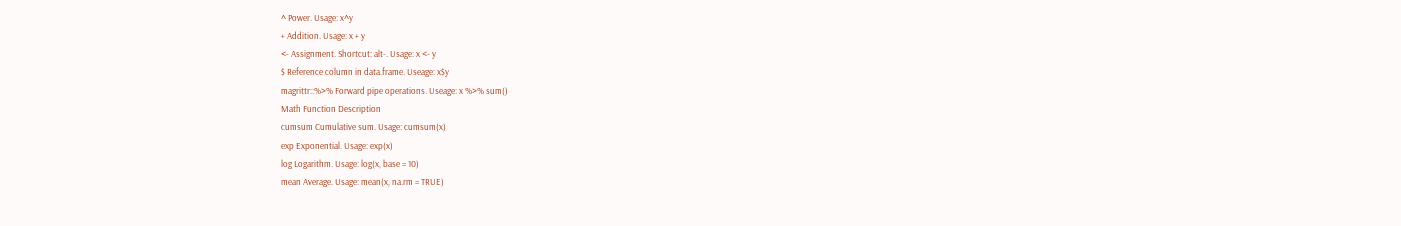^ Power. Usage: x^y
+ Addition. Usage: x + y
<- Assignment. Shortcut: alt-. Usage: x <- y
$ Reference column in data.frame. Useage: x$y
magrittr::%>% Forward pipe operations. Useage: x %>% sum()
Math Function Description
cumsum Cumulative sum. Usage: cumsum(x)
exp Exponential. Usage: exp(x)
log Logarithm. Usage: log(x, base = 10)
mean Average. Usage: mean(x, na.rm = TRUE)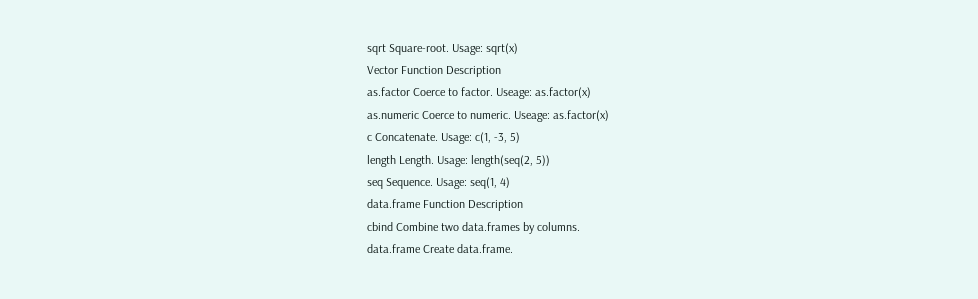sqrt Square-root. Usage: sqrt(x)
Vector Function Description
as.factor Coerce to factor. Useage: as.factor(x)
as.numeric Coerce to numeric. Useage: as.factor(x)
c Concatenate. Usage: c(1, -3, 5)
length Length. Usage: length(seq(2, 5))
seq Sequence. Usage: seq(1, 4)
data.frame Function Description
cbind Combine two data.frames by columns.
data.frame Create data.frame.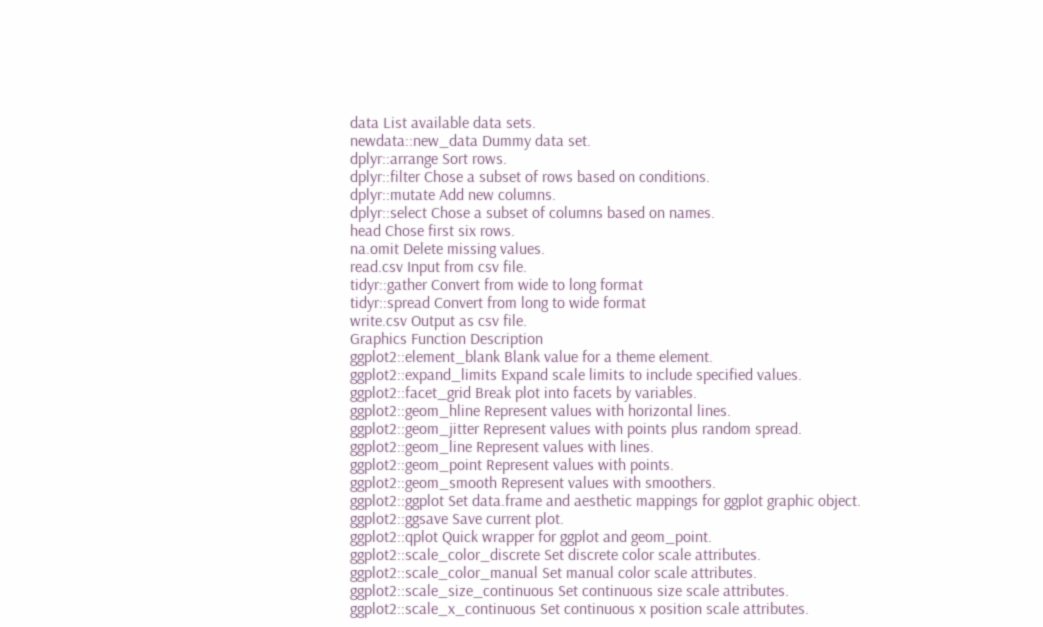data List available data sets.
newdata::new_data Dummy data set.
dplyr::arrange Sort rows.
dplyr::filter Chose a subset of rows based on conditions.
dplyr::mutate Add new columns.
dplyr::select Chose a subset of columns based on names.
head Chose first six rows.
na.omit Delete missing values.
read.csv Input from csv file.
tidyr::gather Convert from wide to long format
tidyr::spread Convert from long to wide format
write.csv Output as csv file.
Graphics Function Description
ggplot2::element_blank Blank value for a theme element.
ggplot2::expand_limits Expand scale limits to include specified values.
ggplot2::facet_grid Break plot into facets by variables.
ggplot2::geom_hline Represent values with horizontal lines.
ggplot2::geom_jitter Represent values with points plus random spread.
ggplot2::geom_line Represent values with lines.
ggplot2::geom_point Represent values with points.
ggplot2::geom_smooth Represent values with smoothers.
ggplot2::ggplot Set data.frame and aesthetic mappings for ggplot graphic object.
ggplot2::ggsave Save current plot.
ggplot2::qplot Quick wrapper for ggplot and geom_point.
ggplot2::scale_color_discrete Set discrete color scale attributes.
ggplot2::scale_color_manual Set manual color scale attributes.
ggplot2::scale_size_continuous Set continuous size scale attributes.
ggplot2::scale_x_continuous Set continuous x position scale attributes.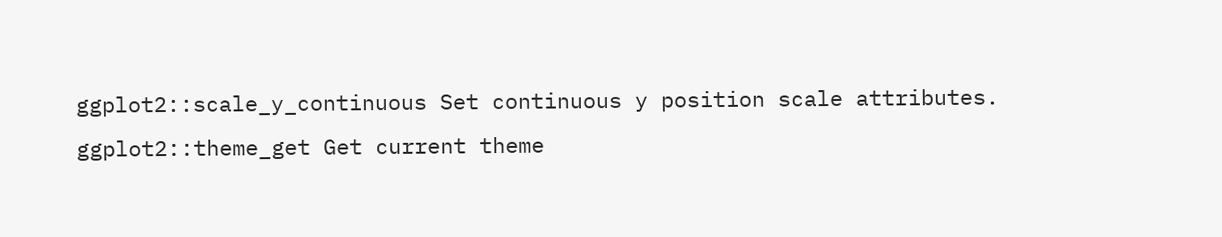ggplot2::scale_y_continuous Set continuous y position scale attributes.
ggplot2::theme_get Get current theme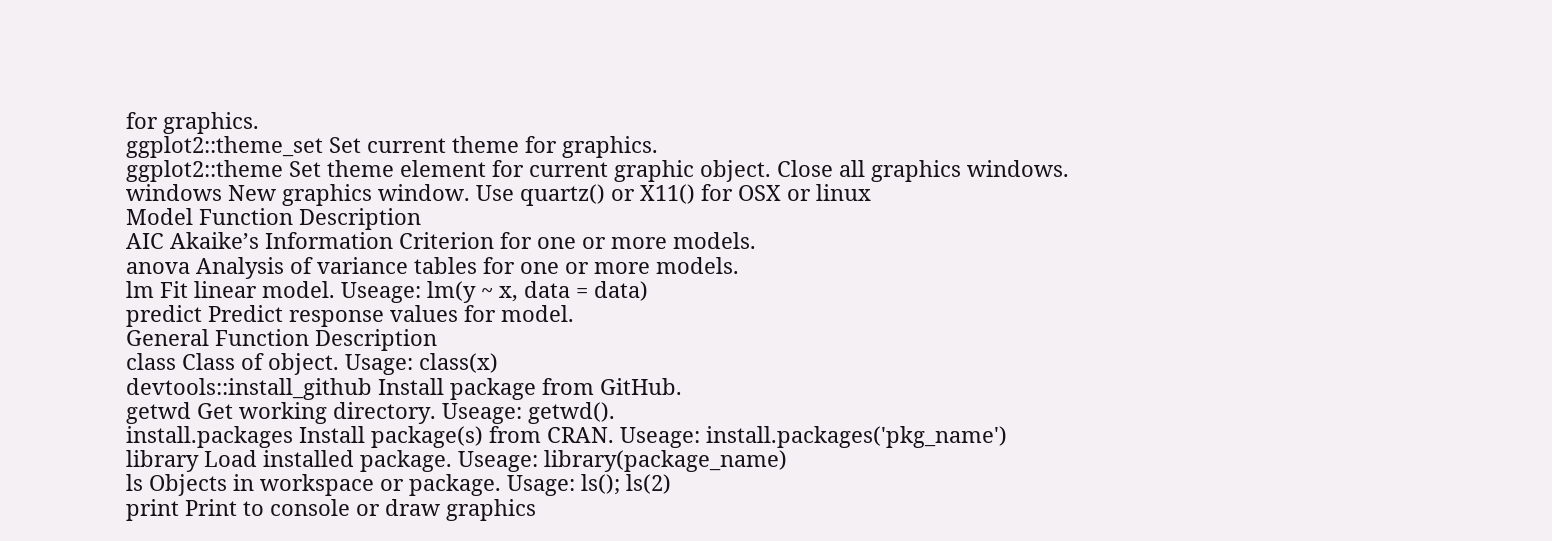for graphics.
ggplot2::theme_set Set current theme for graphics.
ggplot2::theme Set theme element for current graphic object. Close all graphics windows.
windows New graphics window. Use quartz() or X11() for OSX or linux
Model Function Description
AIC Akaike’s Information Criterion for one or more models.
anova Analysis of variance tables for one or more models.
lm Fit linear model. Useage: lm(y ~ x, data = data)
predict Predict response values for model.
General Function Description
class Class of object. Usage: class(x)
devtools::install_github Install package from GitHub.
getwd Get working directory. Useage: getwd().
install.packages Install package(s) from CRAN. Useage: install.packages('pkg_name')
library Load installed package. Useage: library(package_name)
ls Objects in workspace or package. Usage: ls(); ls(2)
print Print to console or draw graphics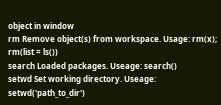object in window
rm Remove object(s) from workspace. Usage: rm(x); rm(list = ls())
search Loaded packages. Useage: search()
setwd Set working directory. Useage: setwd('path_to_dir')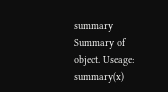summary Summary of object. Useage: summary(x)